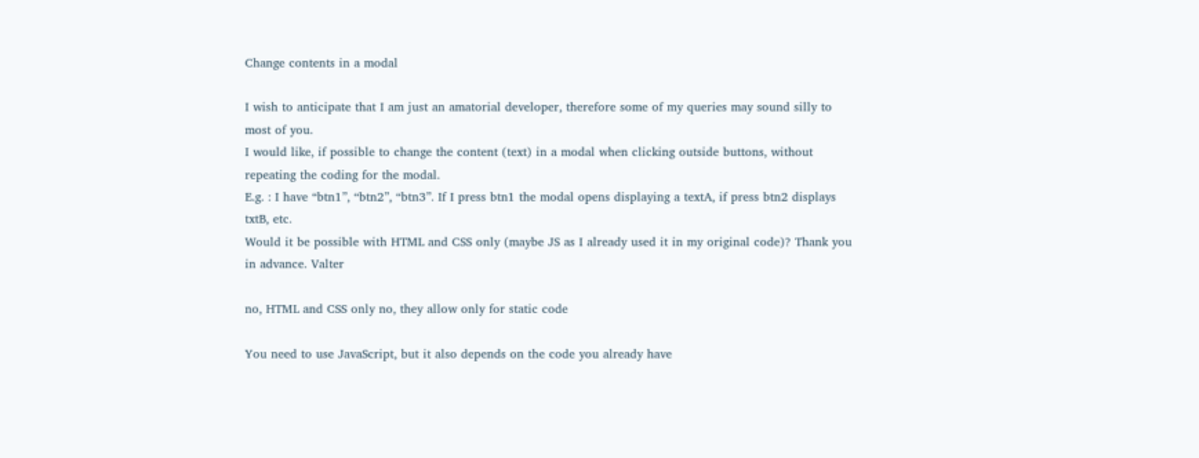Change contents in a modal

I wish to anticipate that I am just an amatorial developer, therefore some of my queries may sound silly to most of you.
I would like, if possible to change the content (text) in a modal when clicking outside buttons, without repeating the coding for the modal.
E.g. : I have “btn1”, “btn2”, “btn3”. If I press btn1 the modal opens displaying a textA, if press btn2 displays txtB, etc.
Would it be possible with HTML and CSS only (maybe JS as I already used it in my original code)? Thank you in advance. Valter

no, HTML and CSS only no, they allow only for static code

You need to use JavaScript, but it also depends on the code you already have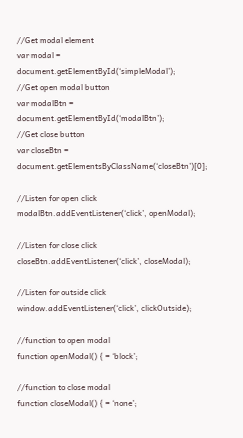//Get modal element
var modal = document.getElementById(‘simpleModal’);
//Get open modal button
var modalBtn = document.getElementById(‘modalBtn’);
//Get close button
var closeBtn = document.getElementsByClassName(‘closeBtn’)[0];

//Listen for open click
modalBtn.addEventListener(‘click’, openModal);

//Listen for close click
closeBtn.addEventListener(‘click’, closeModal);

//Listen for outside click
window.addEventListener(‘click’, clickOutside);

//function to open modal
function openModal() { = ‘block’;

//function to close modal
function closeModal() { = ‘none’;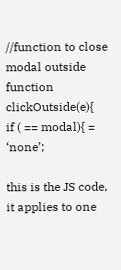//function to close modal outside
function clickOutside(e){
if ( == modal){ = ‘none’;

this is the JS code, it applies to one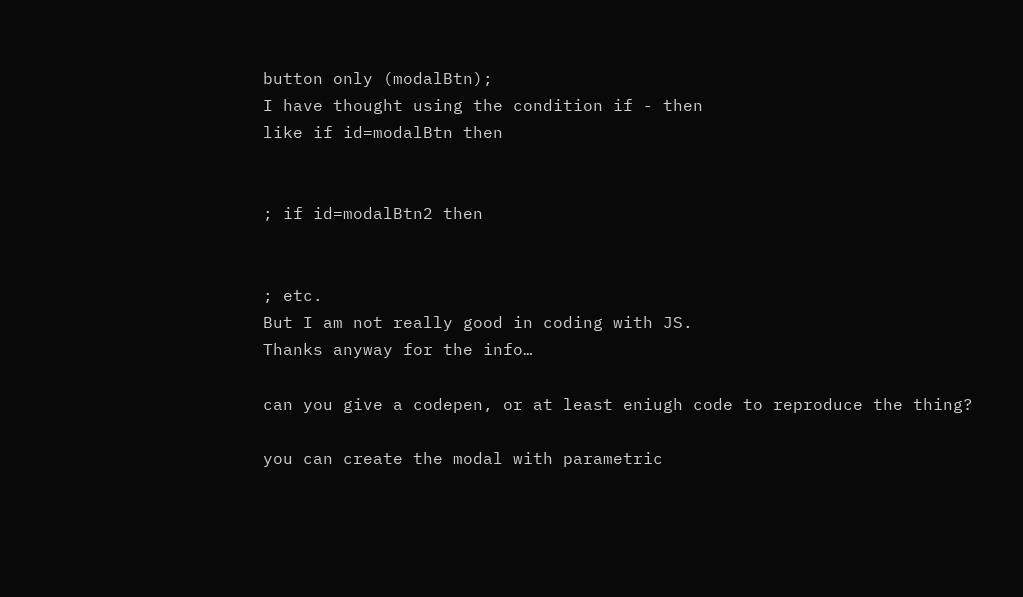button only (modalBtn);
I have thought using the condition if - then
like if id=modalBtn then


; if id=modalBtn2 then


; etc.
But I am not really good in coding with JS.
Thanks anyway for the info…

can you give a codepen, or at least eniugh code to reproduce the thing?

you can create the modal with parametric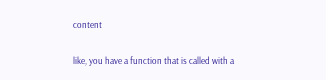content

like, you have a function that is called with a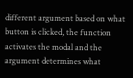different argument based on what button is clicked, the function activates the modal and the argument determines what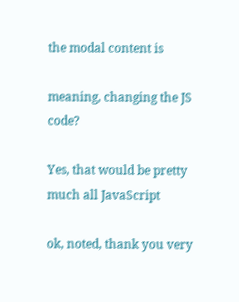the modal content is

meaning, changing the JS code?

Yes, that would be pretty much all JavaScript

ok, noted, thank you very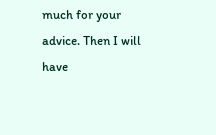much for your advice. Then I will have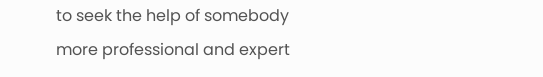to seek the help of somebody more professional and expert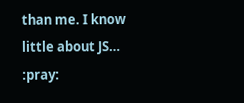than me. I know little about JS… :pray: